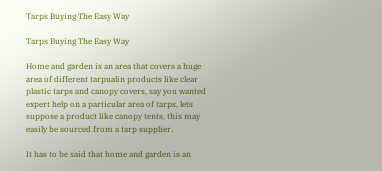Tarps Buying The Easy Way

Tarps Buying The Easy Way

Home and garden is an area that covers a huge area of different tarpualin products like clear plastic tarps and canopy covers, say you wanted expert help on a particular area of tarps, lets suppose a product like canopy tents, this may easily be sourced from a tarp supplier.

It has to be said that home and garden is an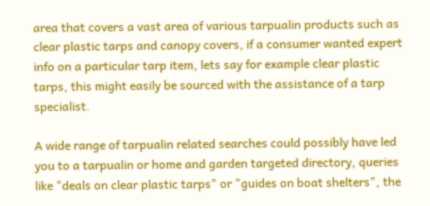area that covers a vast area of various tarpualin products such as clear plastic tarps and canopy covers, if a consumer wanted expert info on a particular tarp item, lets say for example clear plastic tarps, this might easily be sourced with the assistance of a tarp specialist.

A wide range of tarpualin related searches could possibly have led you to a tarpualin or home and garden targeted directory, queries like "deals on clear plastic tarps" or "guides on boat shelters", the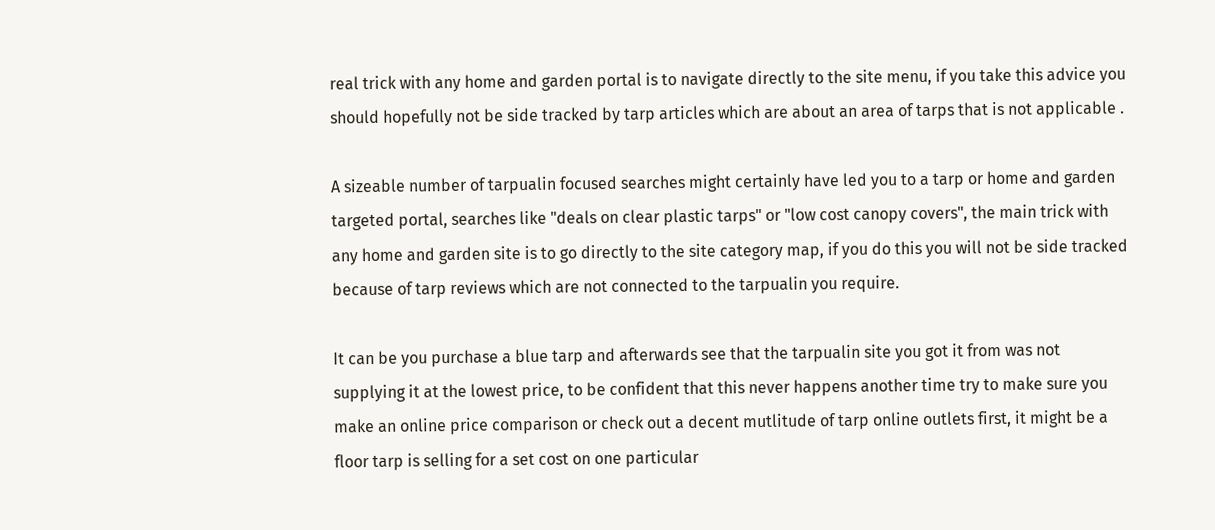real trick with any home and garden portal is to navigate directly to the site menu, if you take this advice you should hopefully not be side tracked by tarp articles which are about an area of tarps that is not applicable .

A sizeable number of tarpualin focused searches might certainly have led you to a tarp or home and garden targeted portal, searches like "deals on clear plastic tarps" or "low cost canopy covers", the main trick with any home and garden site is to go directly to the site category map, if you do this you will not be side tracked because of tarp reviews which are not connected to the tarpualin you require.

It can be you purchase a blue tarp and afterwards see that the tarpualin site you got it from was not supplying it at the lowest price, to be confident that this never happens another time try to make sure you make an online price comparison or check out a decent mutlitude of tarp online outlets first, it might be a floor tarp is selling for a set cost on one particular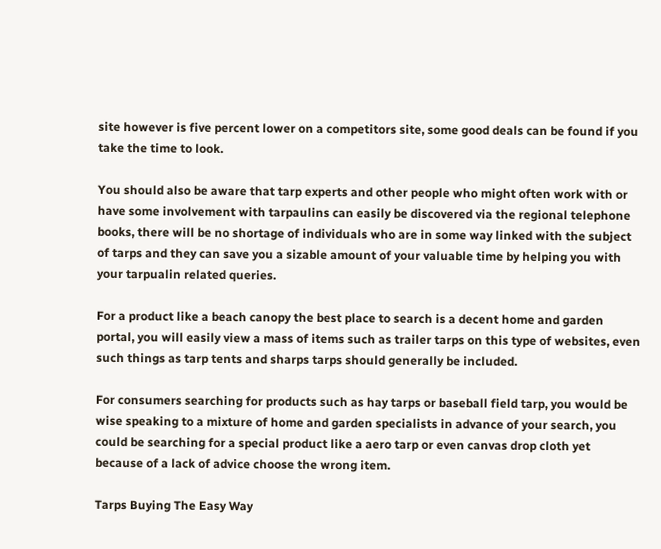site however is five percent lower on a competitors site, some good deals can be found if you take the time to look.

You should also be aware that tarp experts and other people who might often work with or have some involvement with tarpaulins can easily be discovered via the regional telephone books, there will be no shortage of individuals who are in some way linked with the subject of tarps and they can save you a sizable amount of your valuable time by helping you with your tarpualin related queries.

For a product like a beach canopy the best place to search is a decent home and garden portal, you will easily view a mass of items such as trailer tarps on this type of websites, even such things as tarp tents and sharps tarps should generally be included.

For consumers searching for products such as hay tarps or baseball field tarp, you would be wise speaking to a mixture of home and garden specialists in advance of your search, you could be searching for a special product like a aero tarp or even canvas drop cloth yet because of a lack of advice choose the wrong item.

Tarps Buying The Easy Way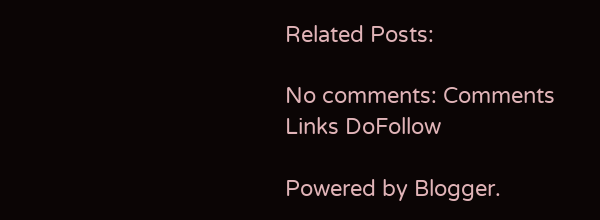Related Posts:

No comments: Comments Links DoFollow

Powered by Blogger.